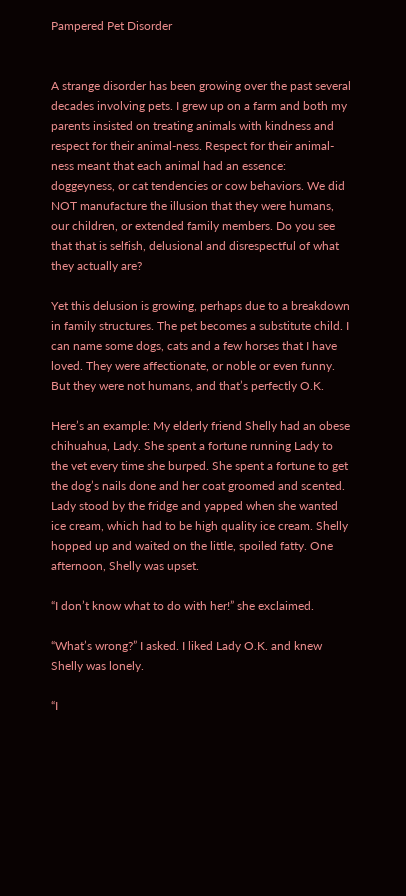Pampered Pet Disorder


A strange disorder has been growing over the past several decades involving pets. I grew up on a farm and both my parents insisted on treating animals with kindness and respect for their animal-ness. Respect for their animal-ness meant that each animal had an essence: doggeyness, or cat tendencies or cow behaviors. We did NOT manufacture the illusion that they were humans, our children, or extended family members. Do you see that that is selfish, delusional and disrespectful of what they actually are?

Yet this delusion is growing, perhaps due to a breakdown in family structures. The pet becomes a substitute child. I can name some dogs, cats and a few horses that I have loved. They were affectionate, or noble or even funny. But they were not humans, and that’s perfectly O.K.

Here’s an example: My elderly friend Shelly had an obese chihuahua, Lady. She spent a fortune running Lady to the vet every time she burped. She spent a fortune to get the dog’s nails done and her coat groomed and scented. Lady stood by the fridge and yapped when she wanted ice cream, which had to be high quality ice cream. Shelly hopped up and waited on the little, spoiled fatty. One afternoon, Shelly was upset.

“I don’t know what to do with her!” she exclaimed.

“What’s wrong?” I asked. I liked Lady O.K. and knew Shelly was lonely.

“I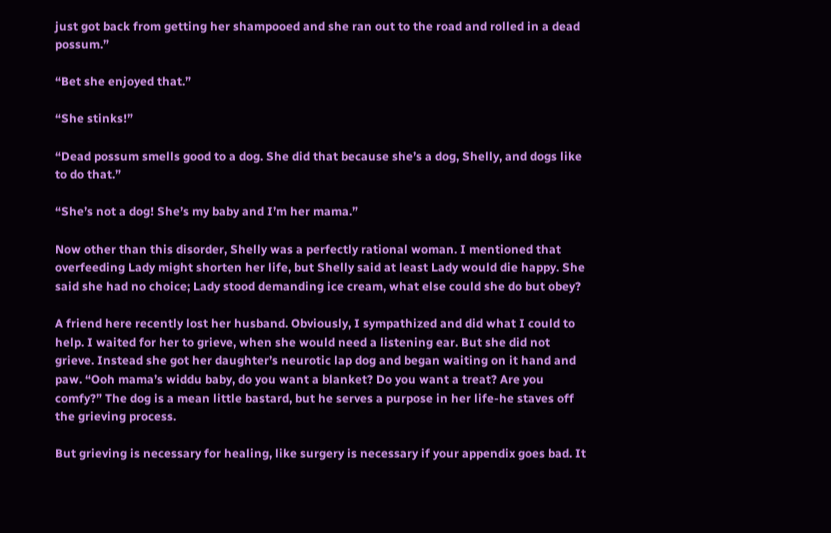just got back from getting her shampooed and she ran out to the road and rolled in a dead possum.”

“Bet she enjoyed that.”

“She stinks!”

“Dead possum smells good to a dog. She did that because she’s a dog, Shelly, and dogs like to do that.”

“She’s not a dog! She’s my baby and I’m her mama.”

Now other than this disorder, Shelly was a perfectly rational woman. I mentioned that overfeeding Lady might shorten her life, but Shelly said at least Lady would die happy. She said she had no choice; Lady stood demanding ice cream, what else could she do but obey?

A friend here recently lost her husband. Obviously, I sympathized and did what I could to help. I waited for her to grieve, when she would need a listening ear. But she did not grieve. Instead she got her daughter’s neurotic lap dog and began waiting on it hand and paw. “Ooh mama’s widdu baby, do you want a blanket? Do you want a treat? Are you comfy?” The dog is a mean little bastard, but he serves a purpose in her life-he staves off the grieving process.

But grieving is necessary for healing, like surgery is necessary if your appendix goes bad. It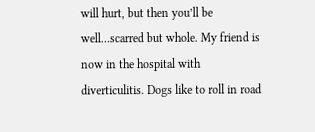will hurt, but then you’ll be well…scarred but whole. My friend is now in the hospital with diverticulitis. Dogs like to roll in road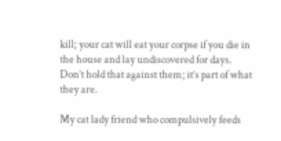kill; your cat will eat your corpse if you die in the house and lay undiscovered for days. Don’t hold that against them; it’s part of what they are.

My cat lady friend who compulsively feeds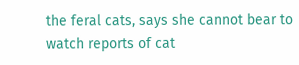the feral cats, says she cannot bear to watch reports of cat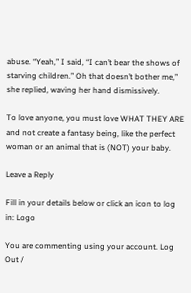abuse. “Yeah,” I said, “I can’t bear the shows of starving children.” Oh that doesn’t bother me,” she replied, waving her hand dismissively.

To love anyone, you must love WHAT THEY ARE and not create a fantasy being, like the perfect woman or an animal that is (NOT) your baby.

Leave a Reply

Fill in your details below or click an icon to log in: Logo

You are commenting using your account. Log Out /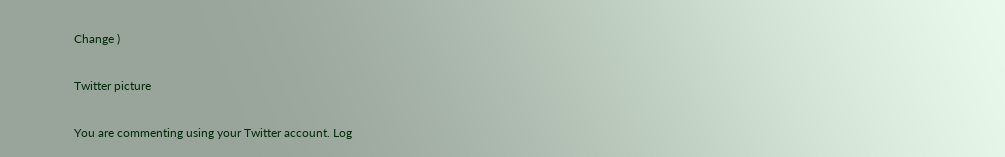Change )

Twitter picture

You are commenting using your Twitter account. Log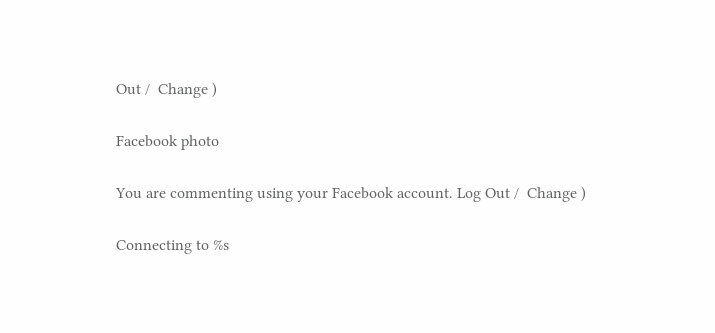Out /  Change )

Facebook photo

You are commenting using your Facebook account. Log Out /  Change )

Connecting to %s